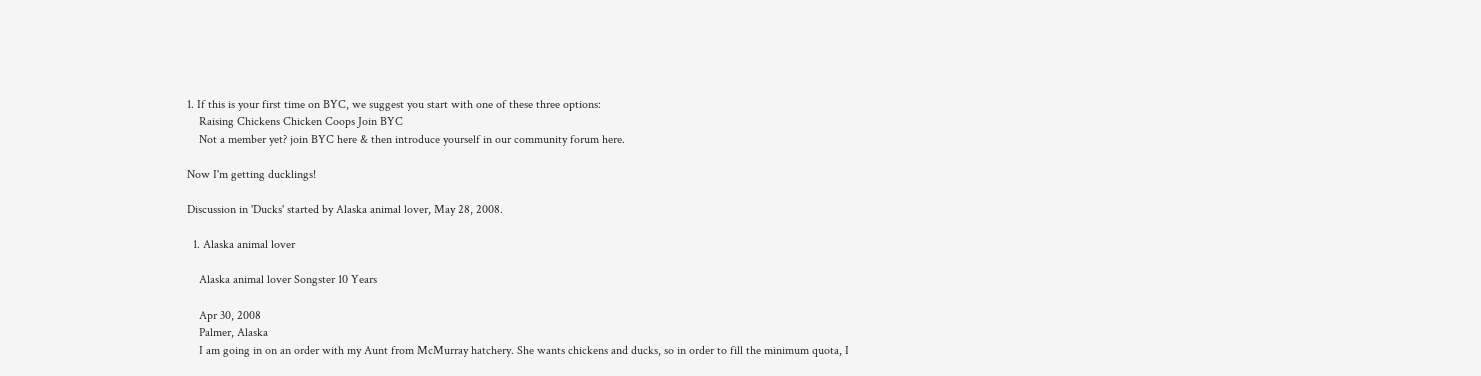1. If this is your first time on BYC, we suggest you start with one of these three options:
    Raising Chickens Chicken Coops Join BYC
    Not a member yet? join BYC here & then introduce yourself in our community forum here.

Now I'm getting ducklings!

Discussion in 'Ducks' started by Alaska animal lover, May 28, 2008.

  1. Alaska animal lover

    Alaska animal lover Songster 10 Years

    Apr 30, 2008
    Palmer, Alaska
    I am going in on an order with my Aunt from McMurray hatchery. She wants chickens and ducks, so in order to fill the minimum quota, I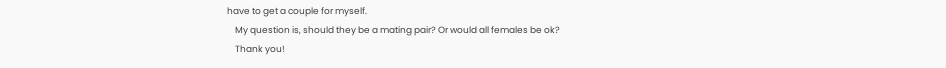have to get a couple for myself.
    My question is, should they be a mating pair? Or would all females be ok?
    Thank you!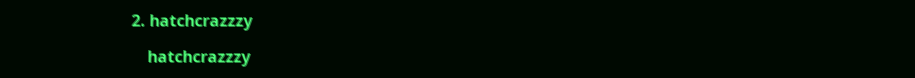2. hatchcrazzzy

    hatchcrazzzy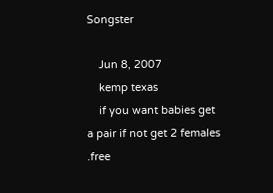Songster

    Jun 8, 2007
    kemp texas
    if you want babies get a pair if not get 2 females .free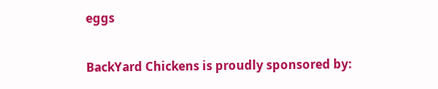eggs

BackYard Chickens is proudly sponsored by: